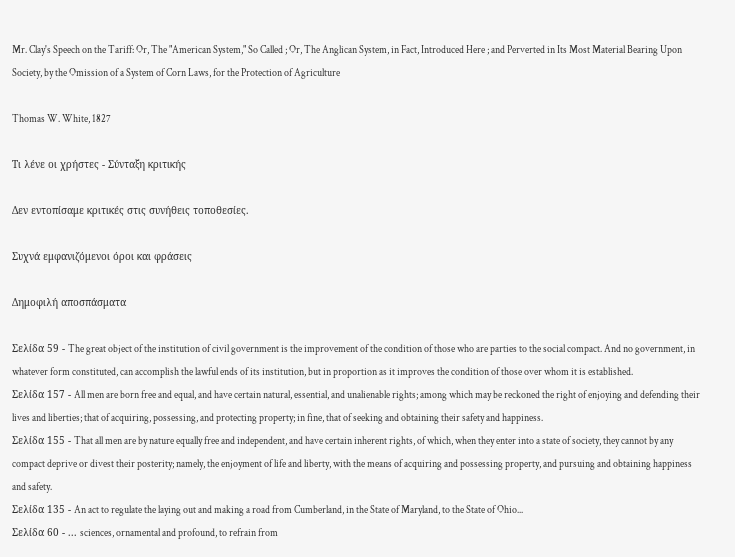Mr. Clay's Speech on the Tariff: Or, The "American System," So Called ; Or, The Anglican System, in Fact, Introduced Here ; and Perverted in Its Most Material Bearing Upon Society, by the Omission of a System of Corn Laws, for the Protection of Agriculture

Thomas W. White, 1827

Τι λένε οι χρήστες - Σύνταξη κριτικής

Δεν εντοπίσαμε κριτικές στις συνήθεις τοποθεσίες.

Συχνά εμφανιζόμενοι όροι και φράσεις

Δημοφιλή αποσπάσματα

Σελίδα 59 - The great object of the institution of civil government is the improvement of the condition of those who are parties to the social compact. And no government, in whatever form constituted, can accomplish the lawful ends of its institution, but in proportion as it improves the condition of those over whom it is established.
Σελίδα 157 - All men are born free and equal, and have certain natural, essential, and unalienable rights; among which may be reckoned the right of enjoying and defending their lives and liberties; that of acquiring, possessing, and protecting property; in fine, that of seeking and obtaining their safety and happiness.
Σελίδα 155 - That all men are by nature equally free and independent, and have certain inherent rights, of which, when they enter into a state of society, they cannot by any compact deprive or divest their posterity; namely, the enjoyment of life and liberty, with the means of acquiring and possessing property, and pursuing and obtaining happiness and safety.
Σελίδα 135 - An act to regulate the laying out and making a road from Cumberland, in the State of Maryland, to the State of Ohio...
Σελίδα 60 - ... sciences, ornamental and profound, to refrain from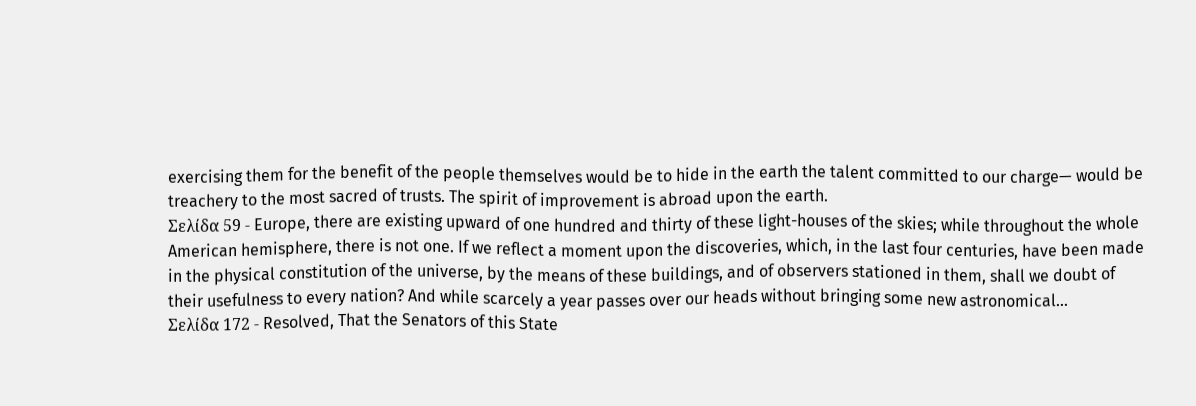exercising them for the benefit of the people themselves would be to hide in the earth the talent committed to our charge— would be treachery to the most sacred of trusts. The spirit of improvement is abroad upon the earth.
Σελίδα 59 - Europe, there are existing upward of one hundred and thirty of these light-houses of the skies; while throughout the whole American hemisphere, there is not one. If we reflect a moment upon the discoveries, which, in the last four centuries, have been made in the physical constitution of the universe, by the means of these buildings, and of observers stationed in them, shall we doubt of their usefulness to every nation? And while scarcely a year passes over our heads without bringing some new astronomical...
Σελίδα 172 - Resolved, That the Senators of this State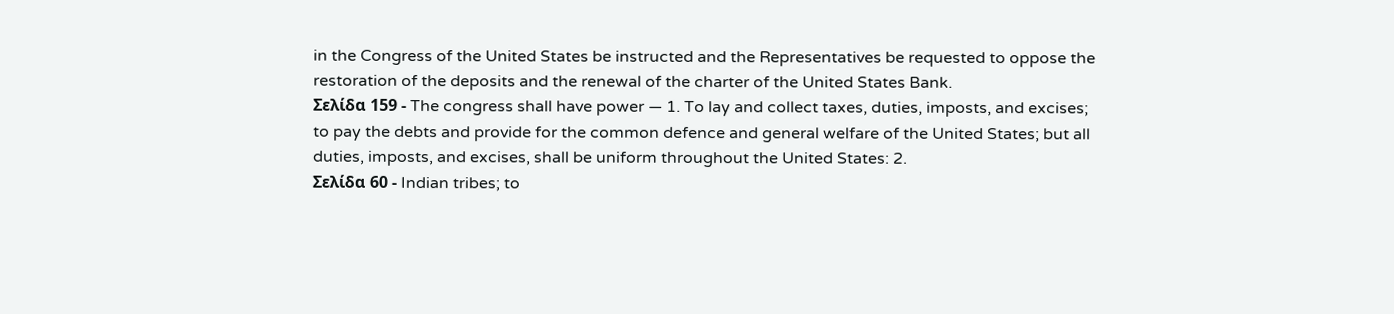in the Congress of the United States be instructed and the Representatives be requested to oppose the restoration of the deposits and the renewal of the charter of the United States Bank.
Σελίδα 159 - The congress shall have power — 1. To lay and collect taxes, duties, imposts, and excises; to pay the debts and provide for the common defence and general welfare of the United States; but all duties, imposts, and excises, shall be uniform throughout the United States: 2.
Σελίδα 60 - Indian tribes; to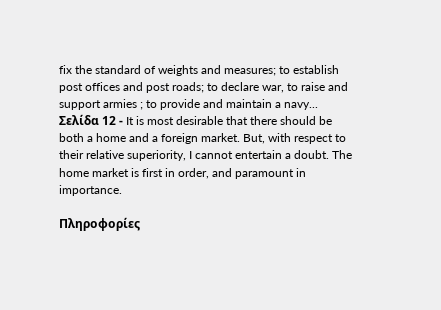fix the standard of weights and measures; to establish post offices and post roads; to declare war, to raise and support armies ; to provide and maintain a navy...
Σελίδα 12 - It is most desirable that there should be both a home and a foreign market. But, with respect to their relative superiority, I cannot entertain a doubt. The home market is first in order, and paramount in importance.

Πληροφορίες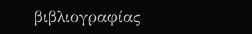βιβλιογραφίας